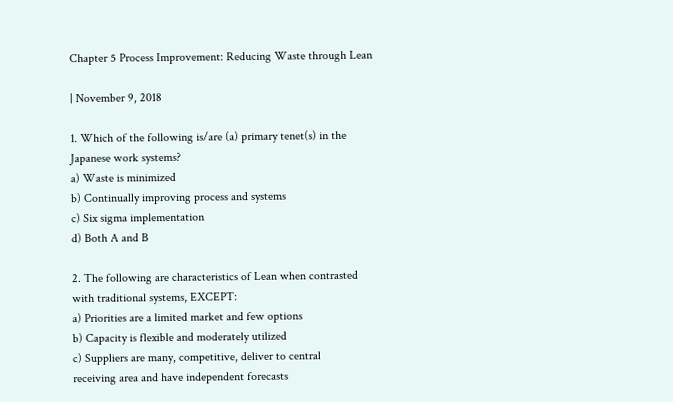Chapter 5 Process Improvement: Reducing Waste through Lean

| November 9, 2018

1. Which of the following is/are (a) primary tenet(s) in the
Japanese work systems?
a) Waste is minimized
b) Continually improving process and systems
c) Six sigma implementation
d) Both A and B

2. The following are characteristics of Lean when contrasted
with traditional systems, EXCEPT:
a) Priorities are a limited market and few options
b) Capacity is flexible and moderately utilized
c) Suppliers are many, competitive, deliver to central
receiving area and have independent forecasts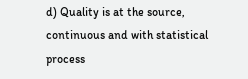d) Quality is at the source, continuous and with statistical
process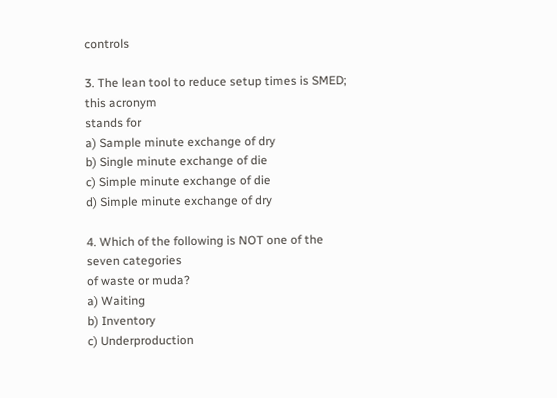controls

3. The lean tool to reduce setup times is SMED; this acronym
stands for
a) Sample minute exchange of dry
b) Single minute exchange of die
c) Simple minute exchange of die
d) Simple minute exchange of dry

4. Which of the following is NOT one of the seven categories
of waste or muda?
a) Waiting
b) Inventory
c) Underproduction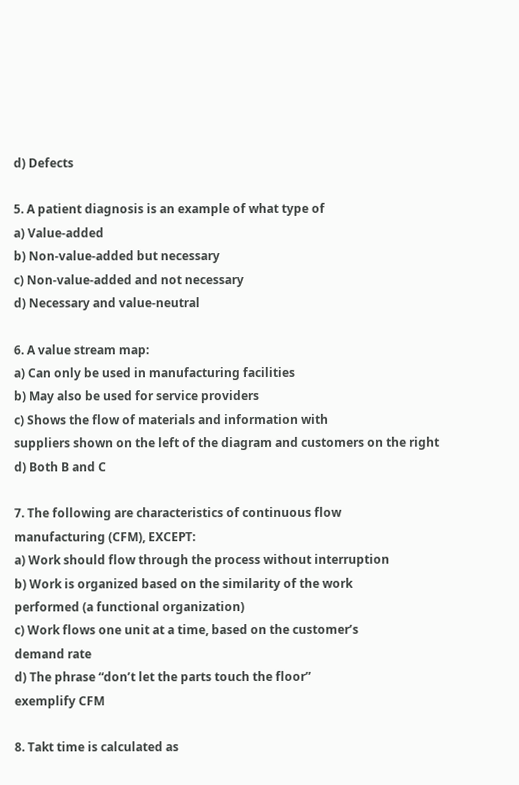d) Defects

5. A patient diagnosis is an example of what type of
a) Value-added
b) Non-value-added but necessary
c) Non-value-added and not necessary
d) Necessary and value-neutral

6. A value stream map:
a) Can only be used in manufacturing facilities
b) May also be used for service providers
c) Shows the flow of materials and information with
suppliers shown on the left of the diagram and customers on the right
d) Both B and C

7. The following are characteristics of continuous flow
manufacturing (CFM), EXCEPT:
a) Work should flow through the process without interruption
b) Work is organized based on the similarity of the work
performed (a functional organization)
c) Work flows one unit at a time, based on the customer’s
demand rate
d) The phrase “don’t let the parts touch the floor”
exemplify CFM

8. Takt time is calculated as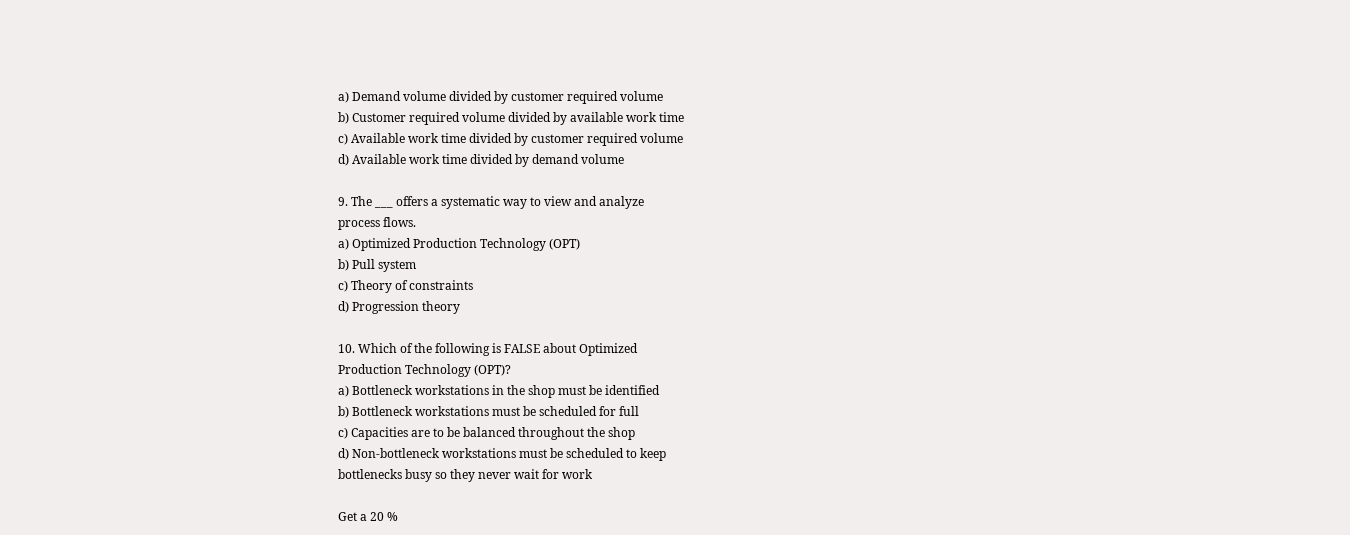a) Demand volume divided by customer required volume
b) Customer required volume divided by available work time
c) Available work time divided by customer required volume
d) Available work time divided by demand volume

9. The ___ offers a systematic way to view and analyze
process flows.
a) Optimized Production Technology (OPT)
b) Pull system
c) Theory of constraints
d) Progression theory

10. Which of the following is FALSE about Optimized
Production Technology (OPT)?
a) Bottleneck workstations in the shop must be identified
b) Bottleneck workstations must be scheduled for full
c) Capacities are to be balanced throughout the shop
d) Non-bottleneck workstations must be scheduled to keep
bottlenecks busy so they never wait for work

Get a 20 %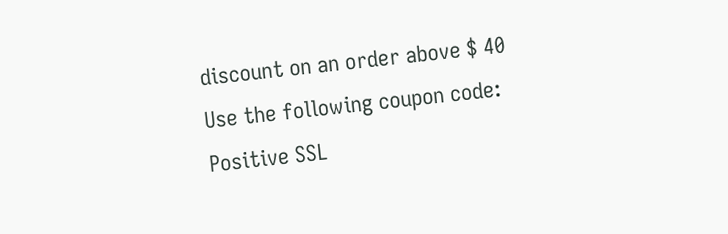discount on an order above $ 40
Use the following coupon code:
Positive SSL